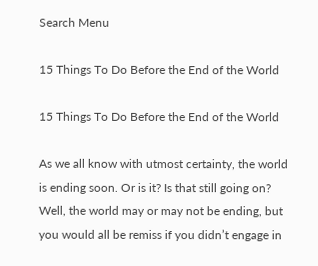Search Menu

15 Things To Do Before the End of the World

15 Things To Do Before the End of the World

As we all know with utmost certainty, the world is ending soon. Or is it? Is that still going on? Well, the world may or may not be ending, but you would all be remiss if you didn’t engage in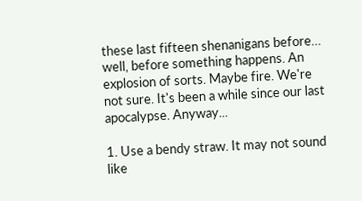these last fifteen shenanigans before… well, before something happens. An explosion of sorts. Maybe fire. We're not sure. It's been a while since our last apocalypse. Anyway...

1. Use a bendy straw. It may not sound like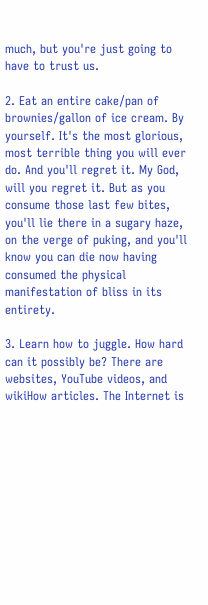much, but you're just going to have to trust us.

2. Eat an entire cake/pan of brownies/gallon of ice cream. By yourself. It's the most glorious, most terrible thing you will ever do. And you'll regret it. My God, will you regret it. But as you consume those last few bites, you'll lie there in a sugary haze, on the verge of puking, and you'll know you can die now having consumed the physical manifestation of bliss in its entirety.

3. Learn how to juggle. How hard can it possibly be? There are websites, YouTube videos, and wikiHow articles. The Internet is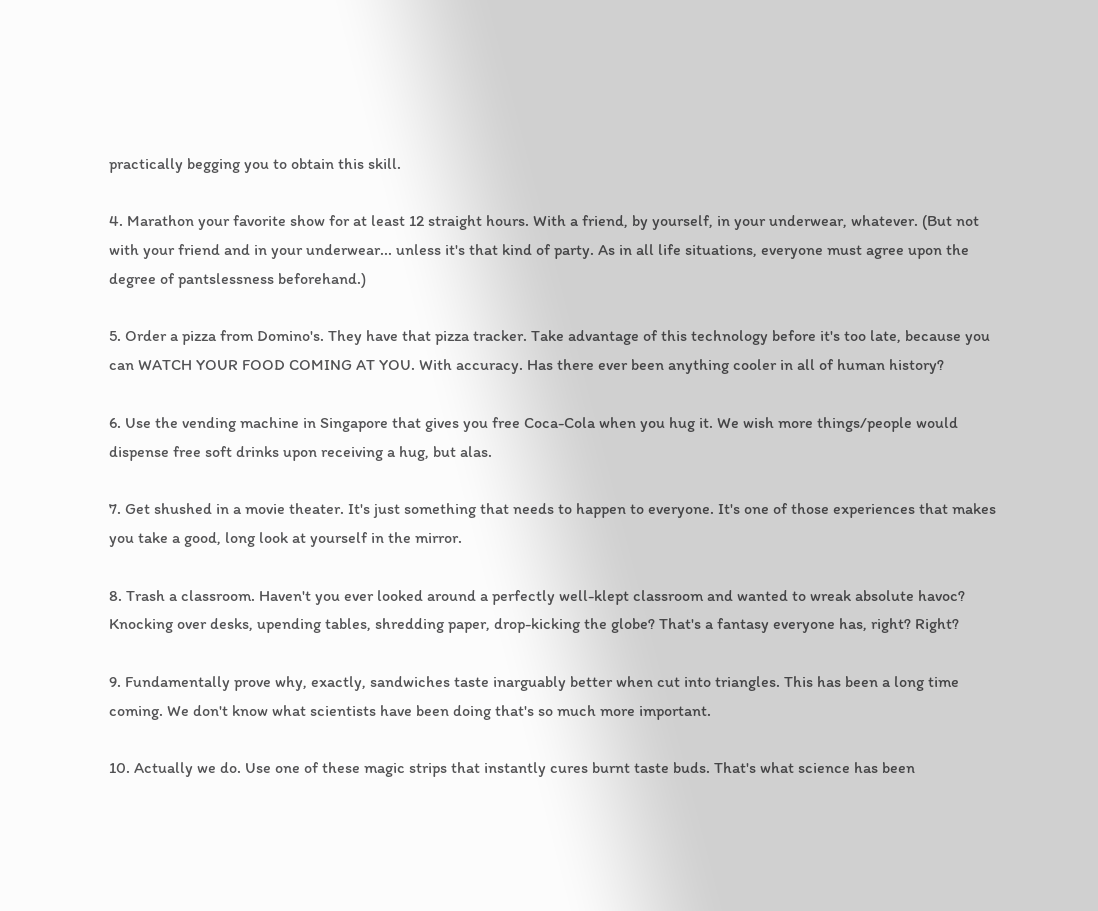practically begging you to obtain this skill.

4. Marathon your favorite show for at least 12 straight hours. With a friend, by yourself, in your underwear, whatever. (But not with your friend and in your underwear... unless it's that kind of party. As in all life situations, everyone must agree upon the degree of pantslessness beforehand.)

5. Order a pizza from Domino's. They have that pizza tracker. Take advantage of this technology before it's too late, because you can WATCH YOUR FOOD COMING AT YOU. With accuracy. Has there ever been anything cooler in all of human history?

6. Use the vending machine in Singapore that gives you free Coca-Cola when you hug it. We wish more things/people would dispense free soft drinks upon receiving a hug, but alas.

7. Get shushed in a movie theater. It's just something that needs to happen to everyone. It's one of those experiences that makes you take a good, long look at yourself in the mirror.

8. Trash a classroom. Haven't you ever looked around a perfectly well-klept classroom and wanted to wreak absolute havoc? Knocking over desks, upending tables, shredding paper, drop-kicking the globe? That's a fantasy everyone has, right? Right?

9. Fundamentally prove why, exactly, sandwiches taste inarguably better when cut into triangles. This has been a long time coming. We don't know what scientists have been doing that's so much more important.

10. Actually we do. Use one of these magic strips that instantly cures burnt taste buds. That's what science has been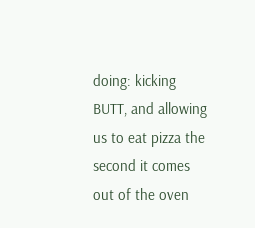doing: kicking BUTT, and allowing us to eat pizza the second it comes out of the oven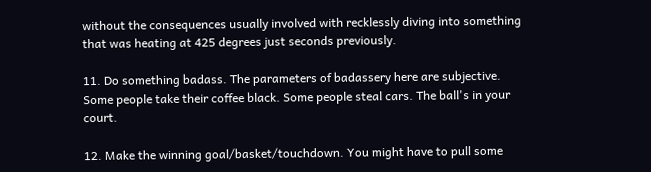without the consequences usually involved with recklessly diving into something that was heating at 425 degrees just seconds previously.

11. Do something badass. The parameters of badassery here are subjective. Some people take their coffee black. Some people steal cars. The ball's in your court.

12. Make the winning goal/basket/touchdown. You might have to pull some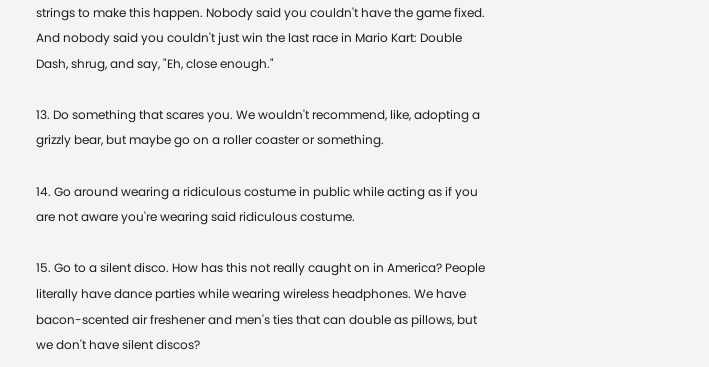strings to make this happen. Nobody said you couldn't have the game fixed. And nobody said you couldn't just win the last race in Mario Kart: Double Dash, shrug, and say, "Eh, close enough."

13. Do something that scares you. We wouldn't recommend, like, adopting a grizzly bear, but maybe go on a roller coaster or something.

14. Go around wearing a ridiculous costume in public while acting as if you are not aware you're wearing said ridiculous costume.

15. Go to a silent disco. How has this not really caught on in America? People literally have dance parties while wearing wireless headphones. We have bacon-scented air freshener and men's ties that can double as pillows, but we don't have silent discos?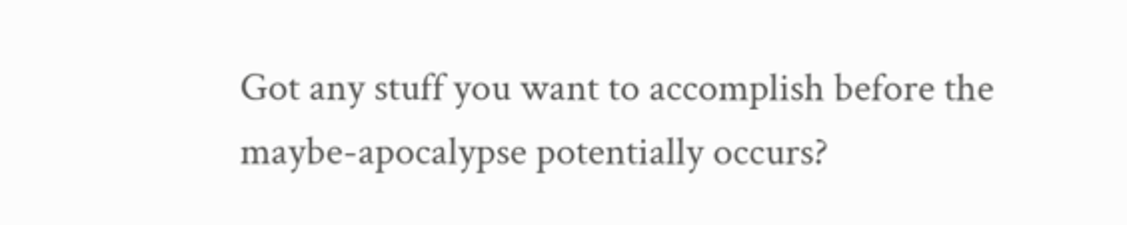Got any stuff you want to accomplish before the maybe-apocalypse potentially occurs?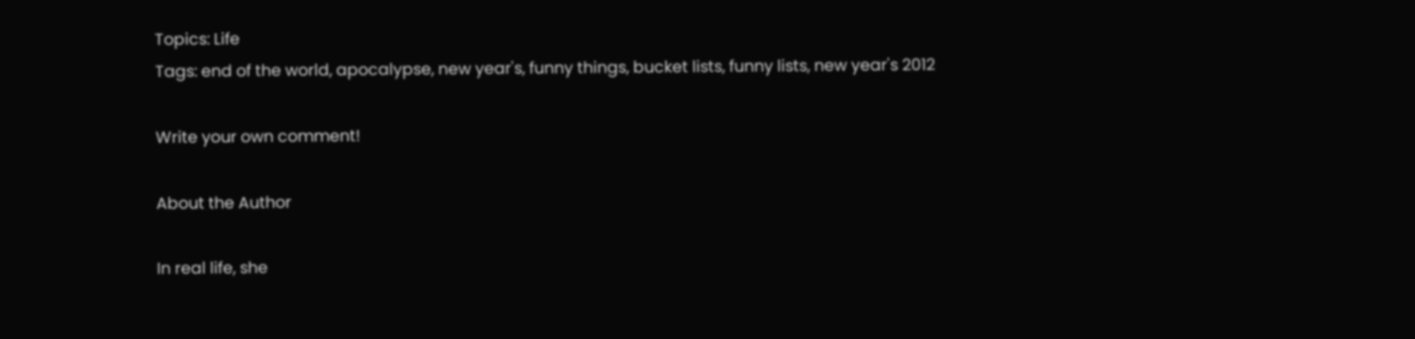Topics: Life
Tags: end of the world, apocalypse, new year's, funny things, bucket lists, funny lists, new year's 2012

Write your own comment!

About the Author

In real life, she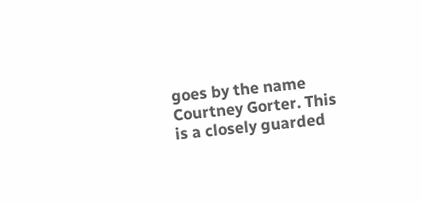goes by the name Courtney Gorter. This is a closely guarded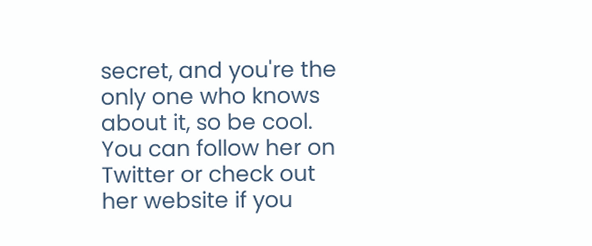secret, and you're the only one who knows about it, so be cool. You can follow her on Twitter or check out her website if you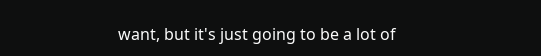want, but it's just going to be a lot of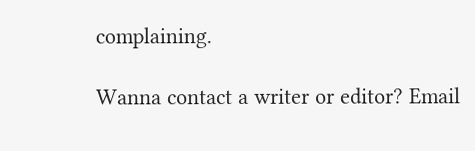complaining.

Wanna contact a writer or editor? Email